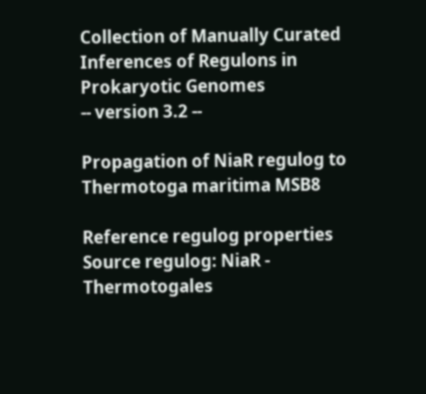Collection of Manually Curated Inferences of Regulons in Prokaryotic Genomes
-- version 3.2 --

Propagation of NiaR regulog to Thermotoga maritima MSB8

Reference regulog properties
Source regulog: NiaR - Thermotogales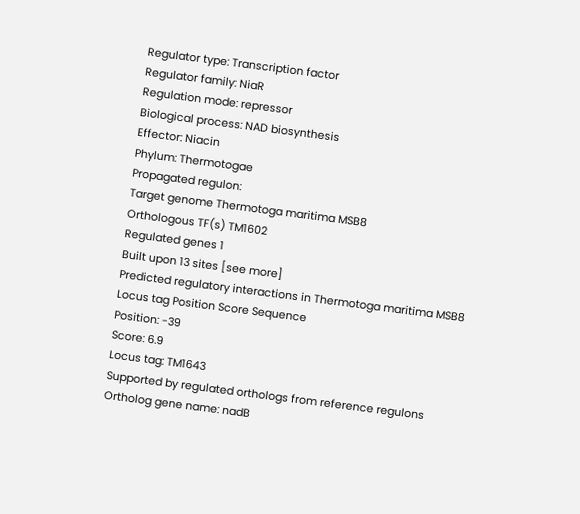Regulator type: Transcription factor
Regulator family: NiaR
Regulation mode: repressor
Biological process: NAD biosynthesis
Effector: Niacin
Phylum: Thermotogae
Propagated regulon:
Target genome Thermotoga maritima MSB8
Orthologous TF(s) TM1602
Regulated genes 1
Built upon 13 sites [see more]
Predicted regulatory interactions in Thermotoga maritima MSB8
Locus tag Position Score Sequence
Position: -39
Score: 6.9
Locus tag: TM1643
Supported by regulated orthologs from reference regulons
Ortholog gene name: nadB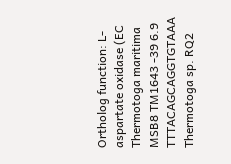Ortholog function: L-aspartate oxidase (EC
Thermotoga maritima MSB8 TM1643 -39 6.9 TTTACAGCAGGTGTAAA
Thermotoga sp. RQ2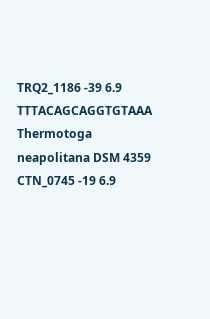TRQ2_1186 -39 6.9 TTTACAGCAGGTGTAAA
Thermotoga neapolitana DSM 4359 CTN_0745 -19 6.9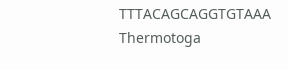TTTACAGCAGGTGTAAA
Thermotoga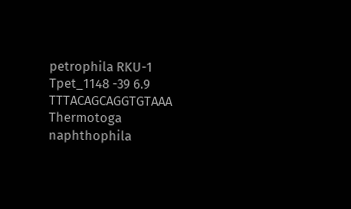petrophila RKU-1 Tpet_1148 -39 6.9 TTTACAGCAGGTGTAAA
Thermotoga naphthophila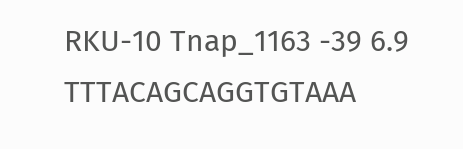RKU-10 Tnap_1163 -39 6.9 TTTACAGCAGGTGTAAA